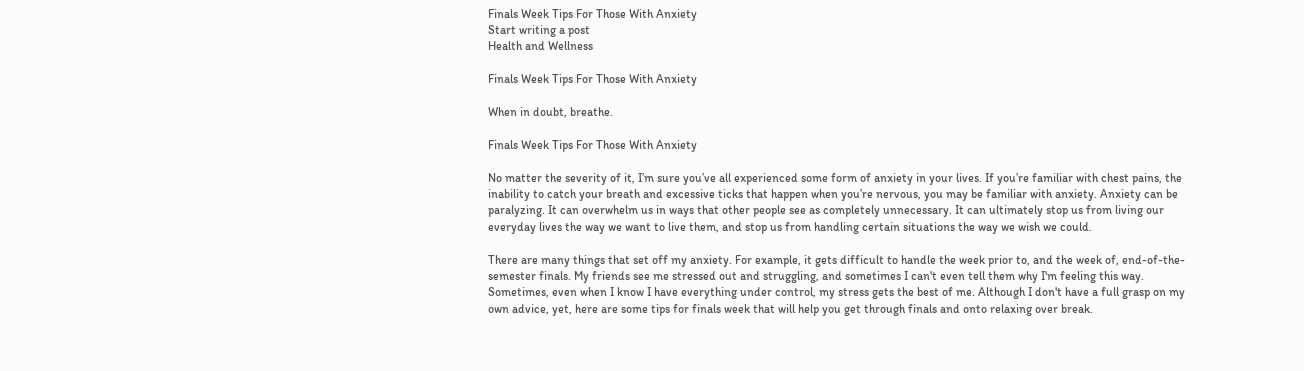Finals Week Tips For Those With Anxiety
Start writing a post
Health and Wellness

Finals Week Tips For Those With Anxiety

When in doubt, breathe.

Finals Week Tips For Those With Anxiety

No matter the severity of it, I’m sure you’ve all experienced some form of anxiety in your lives. If you’re familiar with chest pains, the inability to catch your breath and excessive ticks that happen when you’re nervous, you may be familiar with anxiety. Anxiety can be paralyzing. It can overwhelm us in ways that other people see as completely unnecessary. It can ultimately stop us from living our everyday lives the way we want to live them, and stop us from handling certain situations the way we wish we could.

There are many things that set off my anxiety. For example, it gets difficult to handle the week prior to, and the week of, end-of-the-semester finals. My friends see me stressed out and struggling, and sometimes I can't even tell them why I'm feeling this way. Sometimes, even when I know I have everything under control, my stress gets the best of me. Although I don't have a full grasp on my own advice, yet, here are some tips for finals week that will help you get through finals and onto relaxing over break.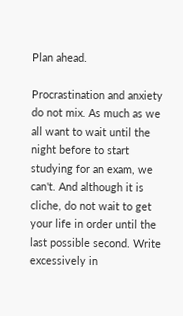Plan ahead.

Procrastination and anxiety do not mix. As much as we all want to wait until the night before to start studying for an exam, we can't. And although it is cliche, do not wait to get your life in order until the last possible second. Write excessively in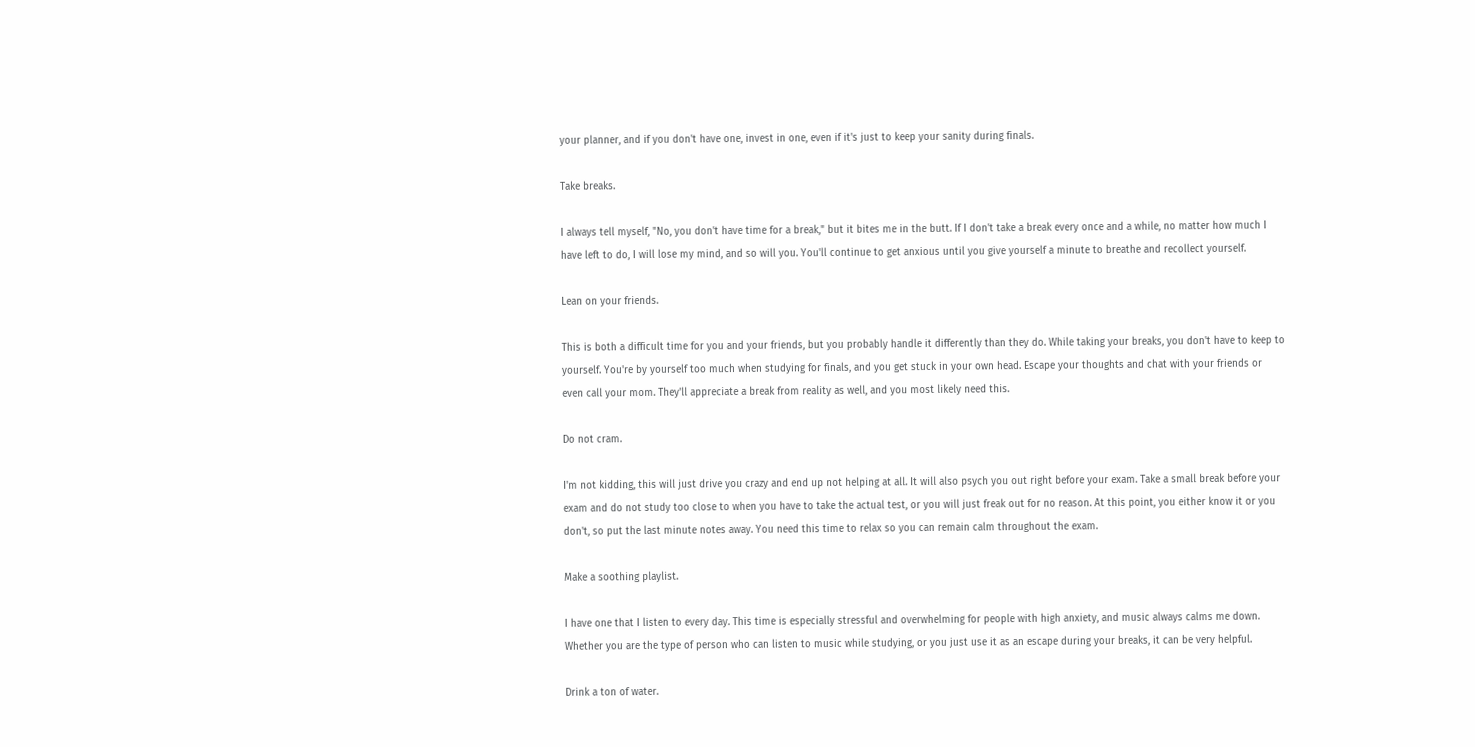your planner, and if you don't have one, invest in one, even if it's just to keep your sanity during finals.

Take breaks.

I always tell myself, "No, you don't have time for a break," but it bites me in the butt. If I don't take a break every once and a while, no matter how much I have left to do, I will lose my mind, and so will you. You'll continue to get anxious until you give yourself a minute to breathe and recollect yourself.

Lean on your friends.

This is both a difficult time for you and your friends, but you probably handle it differently than they do. While taking your breaks, you don't have to keep to yourself. You're by yourself too much when studying for finals, and you get stuck in your own head. Escape your thoughts and chat with your friends or even call your mom. They'll appreciate a break from reality as well, and you most likely need this.

Do not cram.

I'm not kidding, this will just drive you crazy and end up not helping at all. It will also psych you out right before your exam. Take a small break before your exam and do not study too close to when you have to take the actual test, or you will just freak out for no reason. At this point, you either know it or you don't, so put the last minute notes away. You need this time to relax so you can remain calm throughout the exam.

Make a soothing playlist.

I have one that I listen to every day. This time is especially stressful and overwhelming for people with high anxiety, and music always calms me down. Whether you are the type of person who can listen to music while studying, or you just use it as an escape during your breaks, it can be very helpful.

Drink a ton of water.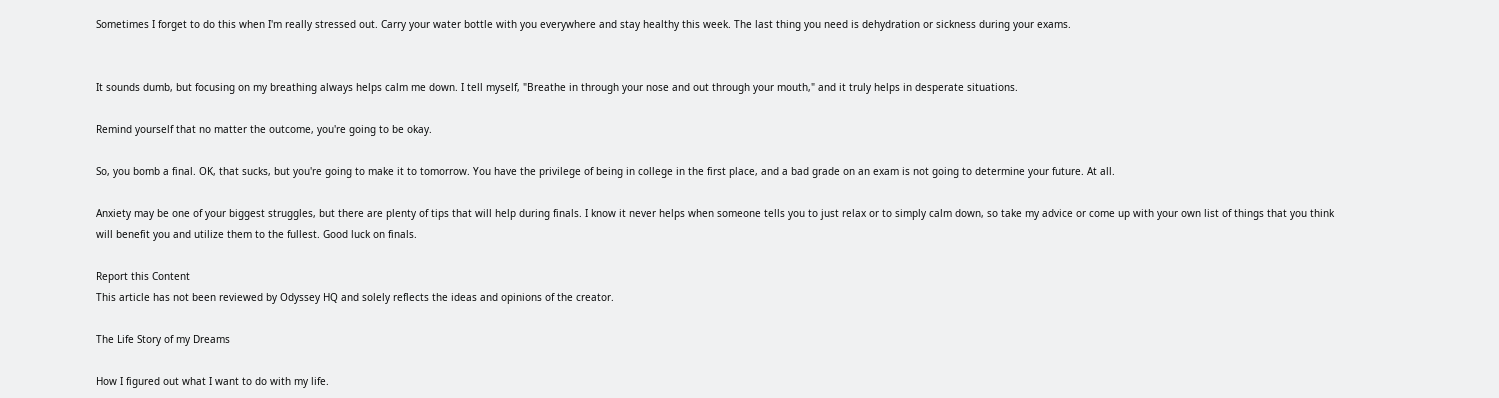Sometimes I forget to do this when I'm really stressed out. Carry your water bottle with you everywhere and stay healthy this week. The last thing you need is dehydration or sickness during your exams.


It sounds dumb, but focusing on my breathing always helps calm me down. I tell myself, "Breathe in through your nose and out through your mouth," and it truly helps in desperate situations.

Remind yourself that no matter the outcome, you're going to be okay.

So, you bomb a final. OK, that sucks, but you're going to make it to tomorrow. You have the privilege of being in college in the first place, and a bad grade on an exam is not going to determine your future. At all.

Anxiety may be one of your biggest struggles, but there are plenty of tips that will help during finals. I know it never helps when someone tells you to just relax or to simply calm down, so take my advice or come up with your own list of things that you think will benefit you and utilize them to the fullest. Good luck on finals.

Report this Content
This article has not been reviewed by Odyssey HQ and solely reflects the ideas and opinions of the creator.

The Life Story of my Dreams

How I figured out what I want to do with my life.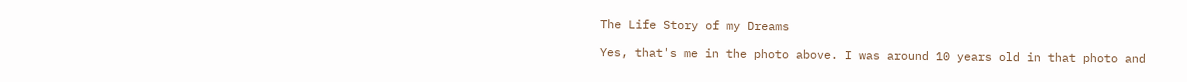The Life Story of my Dreams

Yes, that's me in the photo above. I was around 10 years old in that photo and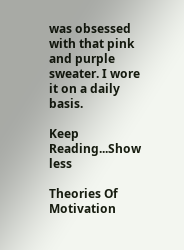was obsessed with that pink and purple sweater. I wore it on a daily basis.

Keep Reading...Show less

Theories Of Motivation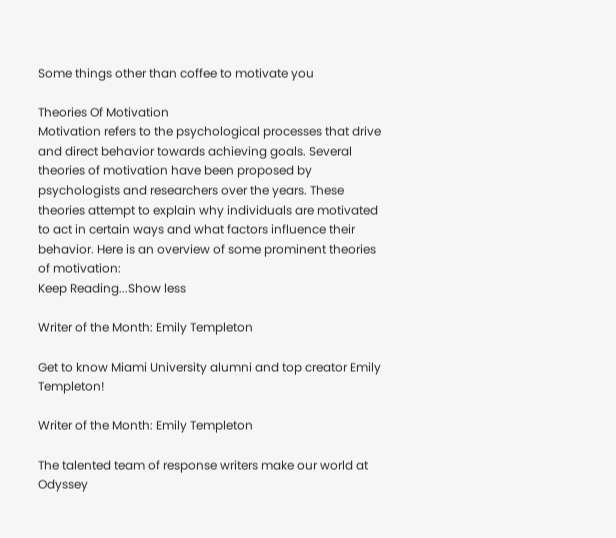Some things other than coffee to motivate you

Theories Of Motivation
Motivation refers to the psychological processes that drive and direct behavior towards achieving goals. Several theories of motivation have been proposed by psychologists and researchers over the years. These theories attempt to explain why individuals are motivated to act in certain ways and what factors influence their behavior. Here is an overview of some prominent theories of motivation:
Keep Reading...Show less

Writer of the Month: Emily Templeton

Get to know Miami University alumni and top creator Emily Templeton!

Writer of the Month: Emily Templeton

The talented team of response writers make our world at Odyssey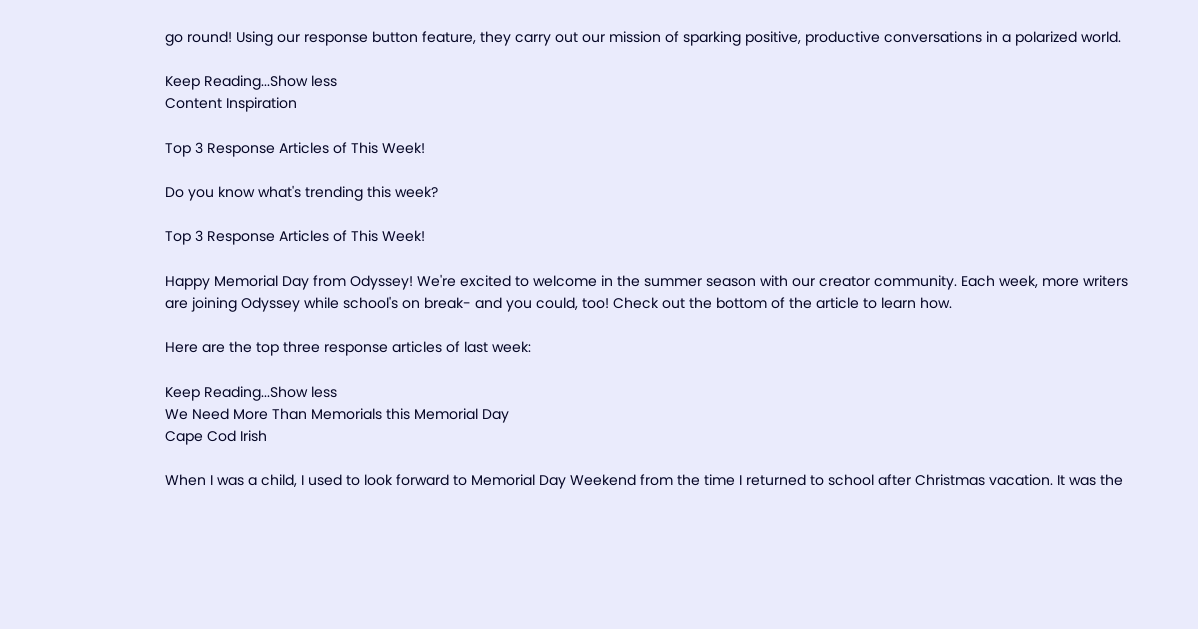go round! Using our response button feature, they carry out our mission of sparking positive, productive conversations in a polarized world.

Keep Reading...Show less
Content Inspiration

Top 3 Response Articles of This Week!

Do you know what's trending this week?

Top 3 Response Articles of This Week!

Happy Memorial Day from Odyssey! We're excited to welcome in the summer season with our creator community. Each week, more writers are joining Odyssey while school's on break- and you could, too! Check out the bottom of the article to learn how.

Here are the top three response articles of last week:

Keep Reading...Show less
We Need More Than Memorials this Memorial Day
Cape Cod Irish

When I was a child, I used to look forward to Memorial Day Weekend from the time I returned to school after Christmas vacation. It was the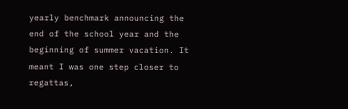yearly benchmark announcing the end of the school year and the beginning of summer vacation. It meant I was one step closer to regattas,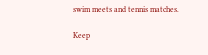swim meets and tennis matches.

Keep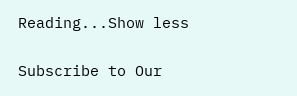Reading...Show less

Subscribe to Our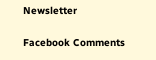Newsletter

Facebook Comments